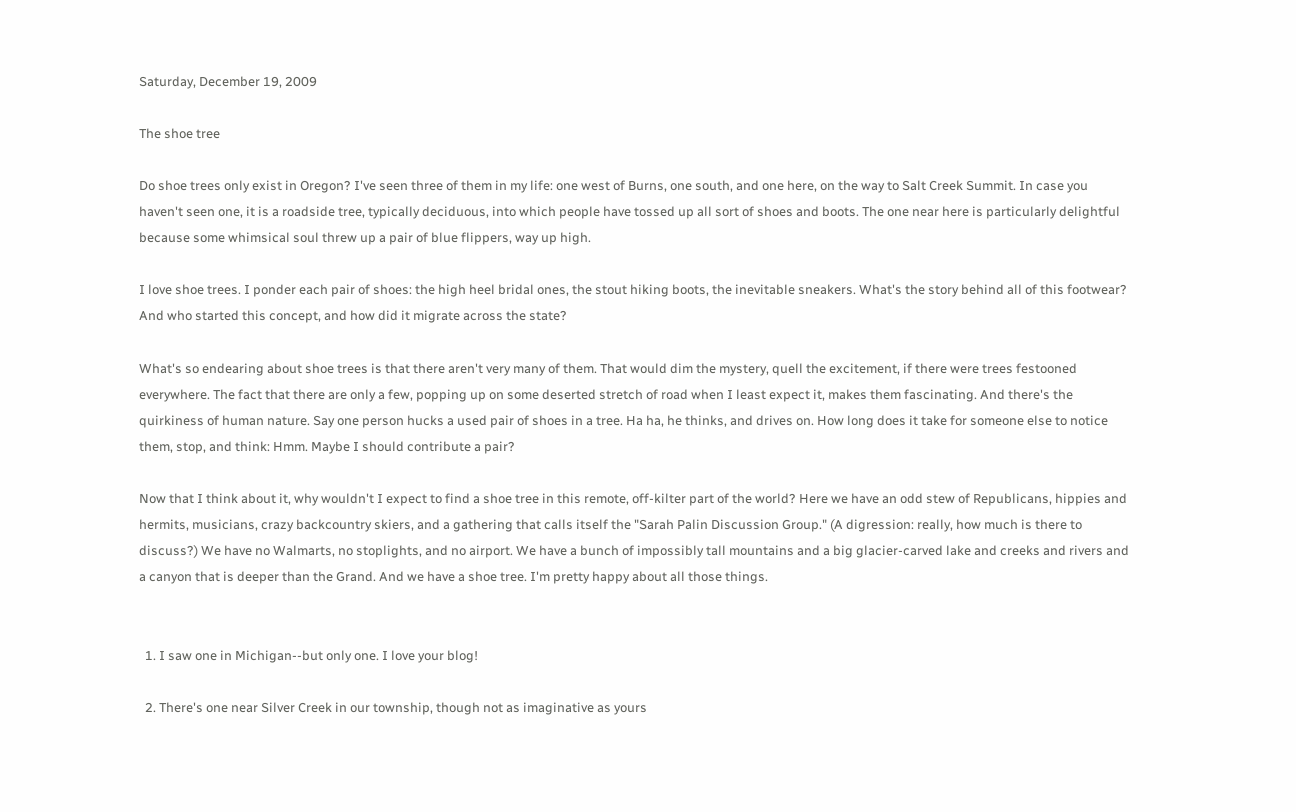Saturday, December 19, 2009

The shoe tree

Do shoe trees only exist in Oregon? I've seen three of them in my life: one west of Burns, one south, and one here, on the way to Salt Creek Summit. In case you haven't seen one, it is a roadside tree, typically deciduous, into which people have tossed up all sort of shoes and boots. The one near here is particularly delightful because some whimsical soul threw up a pair of blue flippers, way up high.

I love shoe trees. I ponder each pair of shoes: the high heel bridal ones, the stout hiking boots, the inevitable sneakers. What's the story behind all of this footwear? And who started this concept, and how did it migrate across the state?

What's so endearing about shoe trees is that there aren't very many of them. That would dim the mystery, quell the excitement, if there were trees festooned everywhere. The fact that there are only a few, popping up on some deserted stretch of road when I least expect it, makes them fascinating. And there's the quirkiness of human nature. Say one person hucks a used pair of shoes in a tree. Ha ha, he thinks, and drives on. How long does it take for someone else to notice them, stop, and think: Hmm. Maybe I should contribute a pair?

Now that I think about it, why wouldn't I expect to find a shoe tree in this remote, off-kilter part of the world? Here we have an odd stew of Republicans, hippies and hermits, musicians, crazy backcountry skiers, and a gathering that calls itself the "Sarah Palin Discussion Group." (A digression: really, how much is there to discuss?) We have no Walmarts, no stoplights, and no airport. We have a bunch of impossibly tall mountains and a big glacier-carved lake and creeks and rivers and a canyon that is deeper than the Grand. And we have a shoe tree. I'm pretty happy about all those things.


  1. I saw one in Michigan--but only one. I love your blog!

  2. There's one near Silver Creek in our township, though not as imaginative as yours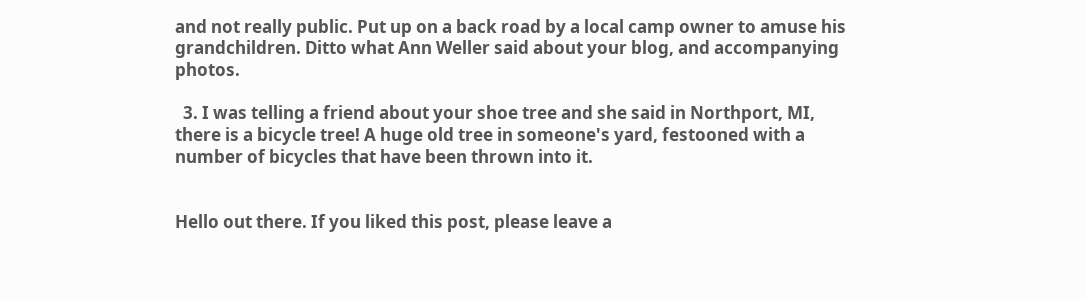and not really public. Put up on a back road by a local camp owner to amuse his grandchildren. Ditto what Ann Weller said about your blog, and accompanying photos.

  3. I was telling a friend about your shoe tree and she said in Northport, MI, there is a bicycle tree! A huge old tree in someone's yard, festooned with a number of bicycles that have been thrown into it.


Hello out there. If you liked this post, please leave a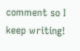comment so I keep writing!